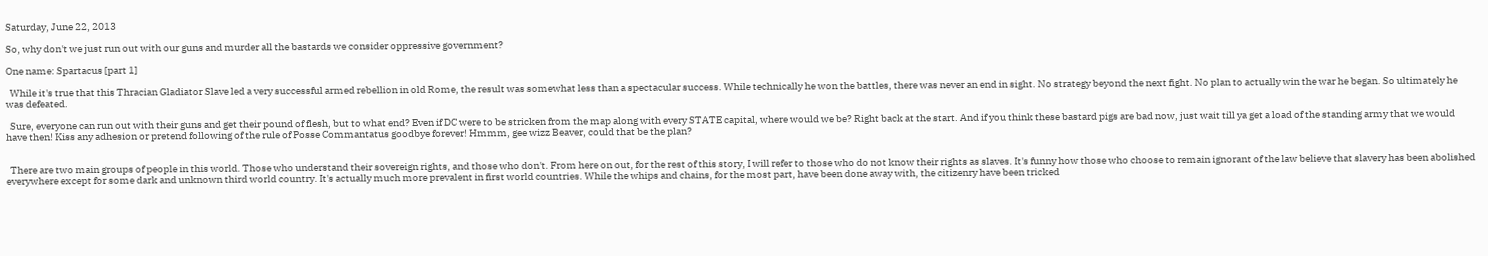Saturday, June 22, 2013

So, why don't we just run out with our guns and murder all the bastards we consider oppressive government?

One name: Spartacus [part 1]

  While it's true that this Thracian Gladiator Slave led a very successful armed rebellion in old Rome, the result was somewhat less than a spectacular success. While technically he won the battles, there was never an end in sight. No strategy beyond the next fight. No plan to actually win the war he began. So ultimately he was defeated.

  Sure, everyone can run out with their guns and get their pound of flesh, but to what end? Even if DC were to be stricken from the map along with every STATE capital, where would we be? Right back at the start. And if you think these bastard pigs are bad now, just wait till ya get a load of the standing army that we would have then! Kiss any adhesion or pretend following of the rule of Posse Commantatus goodbye forever! Hmmm, gee wizz Beaver, could that be the plan?


  There are two main groups of people in this world. Those who understand their sovereign rights, and those who don't. From here on out, for the rest of this story, I will refer to those who do not know their rights as slaves. It's funny how those who choose to remain ignorant of the law believe that slavery has been abolished everywhere except for some dark and unknown third world country. It's actually much more prevalent in first world countries. While the whips and chains, for the most part, have been done away with, the citizenry have been tricked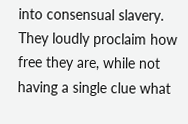into consensual slavery. They loudly proclaim how free they are, while not having a single clue what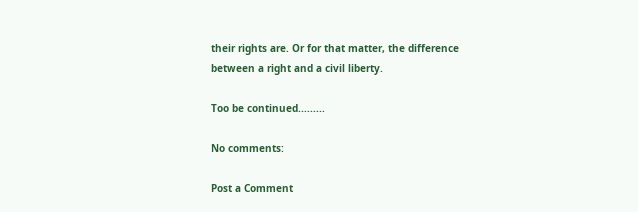their rights are. Or for that matter, the difference between a right and a civil liberty.

Too be continued.........

No comments:

Post a Comment